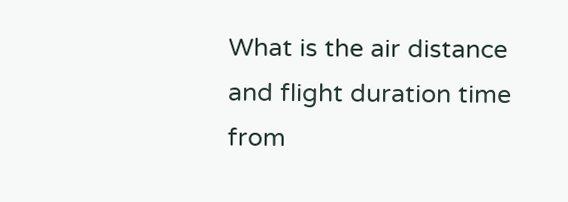What is the air distance and flight duration time from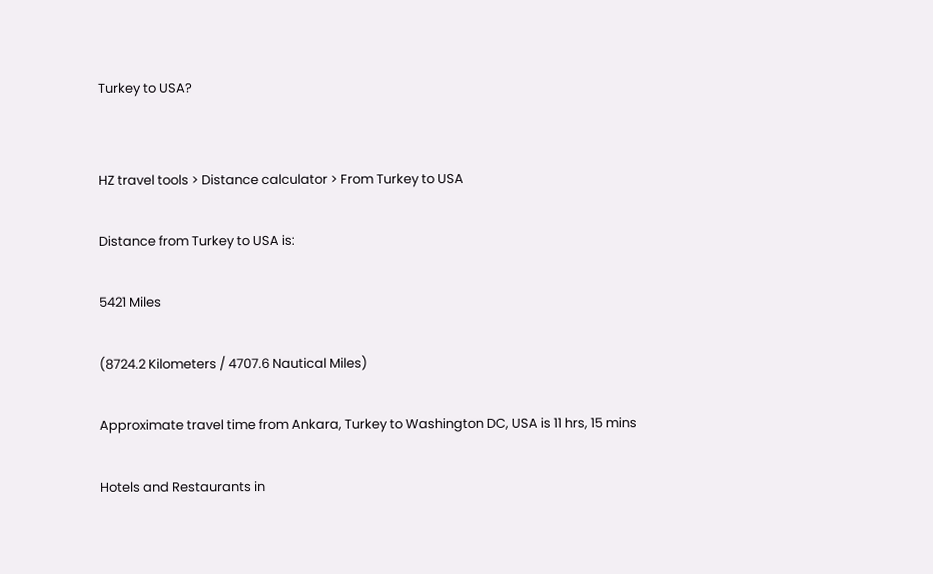Turkey to USA?


HZ travel tools > Distance calculator > From Turkey to USA

Distance from Turkey to USA is:

5421 Miles

(8724.2 Kilometers / 4707.6 Nautical Miles)

Approximate travel time from Ankara, Turkey to Washington DC, USA is 11 hrs, 15 mins

Hotels and Restaurants in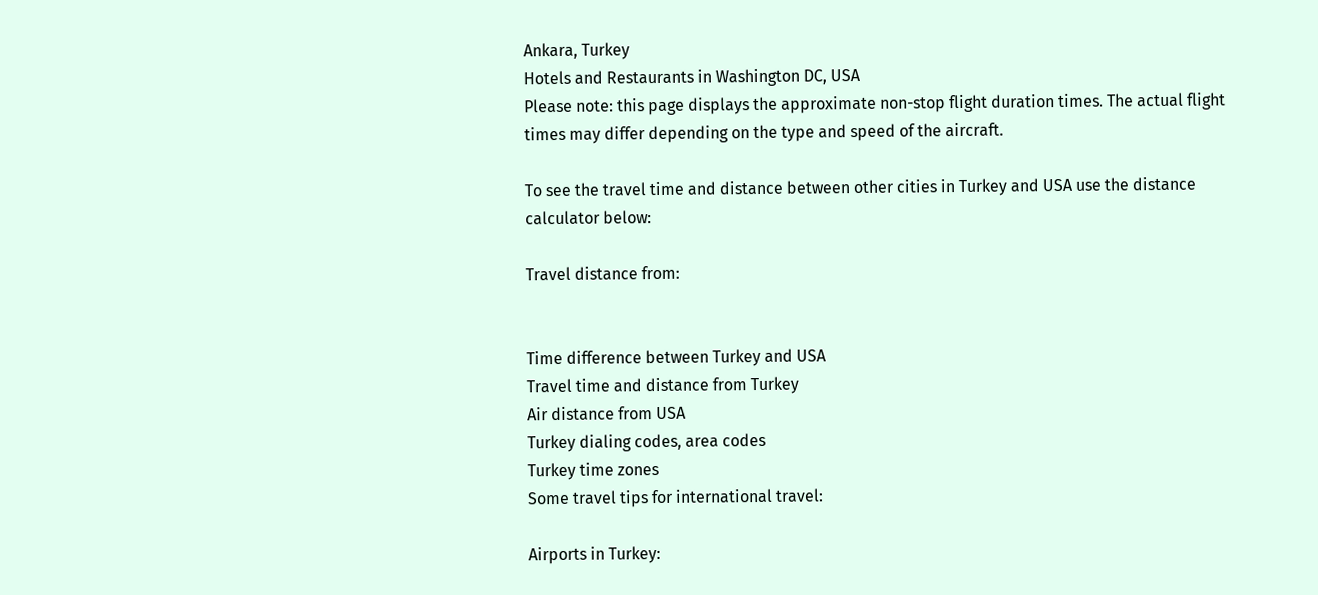Ankara, Turkey
Hotels and Restaurants in Washington DC, USA
Please note: this page displays the approximate non-stop flight duration times. The actual flight times may differ depending on the type and speed of the aircraft.

To see the travel time and distance between other cities in Turkey and USA use the distance calculator below:

Travel distance from:


Time difference between Turkey and USA
Travel time and distance from Turkey
Air distance from USA
Turkey dialing codes, area codes
Turkey time zones
Some travel tips for international travel:

Airports in Turkey: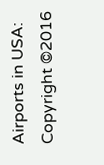Airports in USA:
Copyright ©2016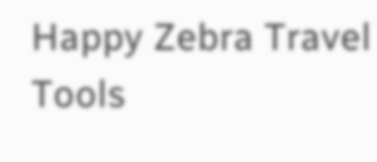Happy Zebra Travel Tools